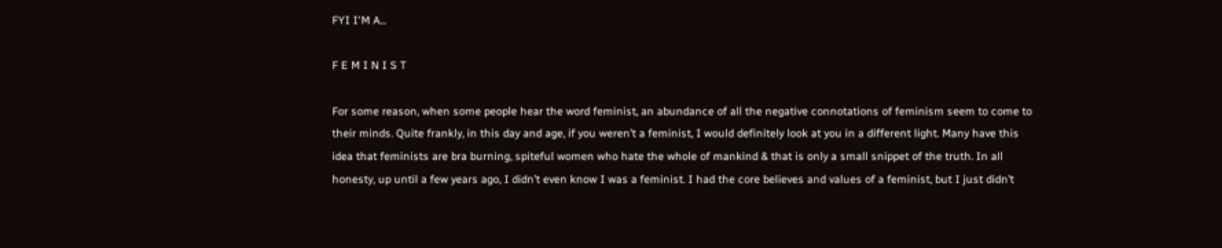FYI I'M A...

F E M I N I S T

For some reason, when some people hear the word feminist, an abundance of all the negative connotations of feminism seem to come to their minds. Quite frankly, in this day and age, if you weren’t a feminist, I would definitely look at you in a different light. Many have this idea that feminists are bra burning, spiteful women who hate the whole of mankind & that is only a small snippet of the truth. In all honesty, up until a few years ago, I didn’t even know I was a feminist. I had the core believes and values of a feminist, but I just didn’t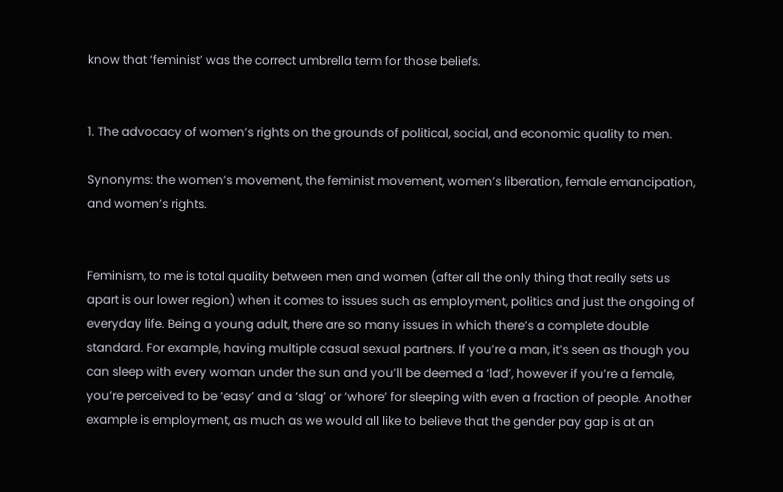know that ‘feminist’ was the correct umbrella term for those beliefs.


1. The advocacy of women’s rights on the grounds of political, social, and economic quality to men.

Synonyms: the women’s movement, the feminist movement, women’s liberation, female emancipation, and women’s rights.


Feminism, to me is total quality between men and women (after all the only thing that really sets us apart is our lower region) when it comes to issues such as employment, politics and just the ongoing of everyday life. Being a young adult, there are so many issues in which there’s a complete double standard. For example, having multiple casual sexual partners. If you’re a man, it’s seen as though you can sleep with every woman under the sun and you’ll be deemed a ‘lad’, however if you’re a female, you’re perceived to be ‘easy’ and a ‘slag’ or ‘whore’ for sleeping with even a fraction of people. Another example is employment, as much as we would all like to believe that the gender pay gap is at an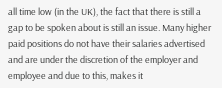all time low (in the UK), the fact that there is still a gap to be spoken about is still an issue. Many higher paid positions do not have their salaries advertised and are under the discretion of the employer and employee and due to this, makes it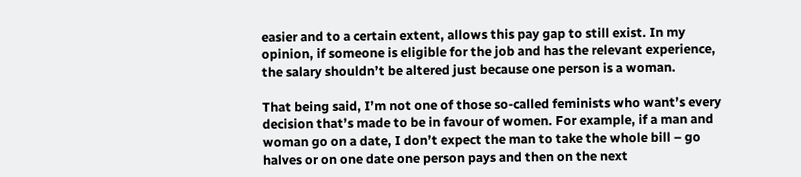easier and to a certain extent, allows this pay gap to still exist. In my opinion, if someone is eligible for the job and has the relevant experience, the salary shouldn’t be altered just because one person is a woman.

That being said, I’m not one of those so-called feminists who want’s every decision that’s made to be in favour of women. For example, if a man and woman go on a date, I don’t expect the man to take the whole bill – go halves or on one date one person pays and then on the next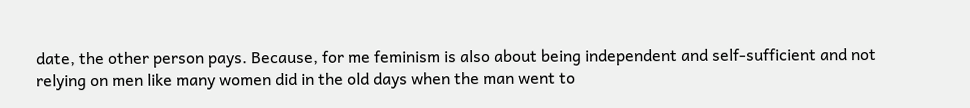date, the other person pays. Because, for me feminism is also about being independent and self-sufficient and not relying on men like many women did in the old days when the man went to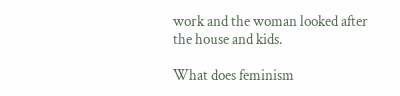work and the woman looked after the house and kids.

What does feminism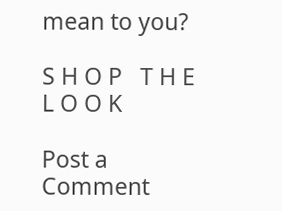mean to you?

S H O P   T H E   L O O K

Post a Comment